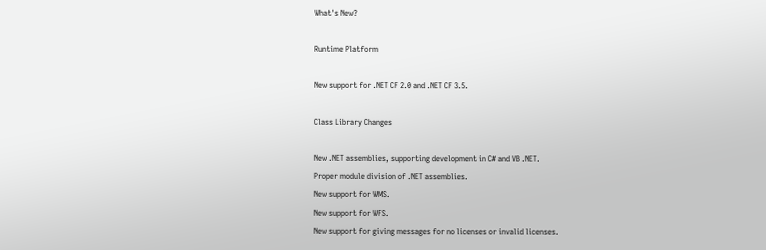What's New?

Runtime Platform

New support for .NET CF 2.0 and .NET CF 3.5.

Class Library Changes

New .NET assemblies, supporting development in C# and VB .NET.
Proper module division of .NET assemblies.
New support for WMS.
New support for WFS.
New support for giving messages for no licenses or invalid licenses.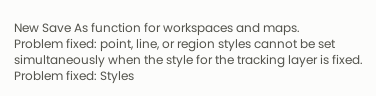New Save As function for workspaces and maps.
Problem fixed: point, line, or region styles cannot be set simultaneously when the style for the tracking layer is fixed.
Problem fixed: Styles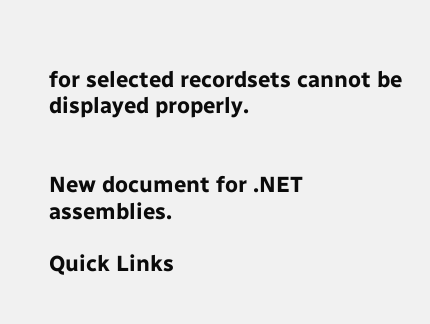for selected recordsets cannot be displayed properly.


New document for .NET assemblies.

Quick Links